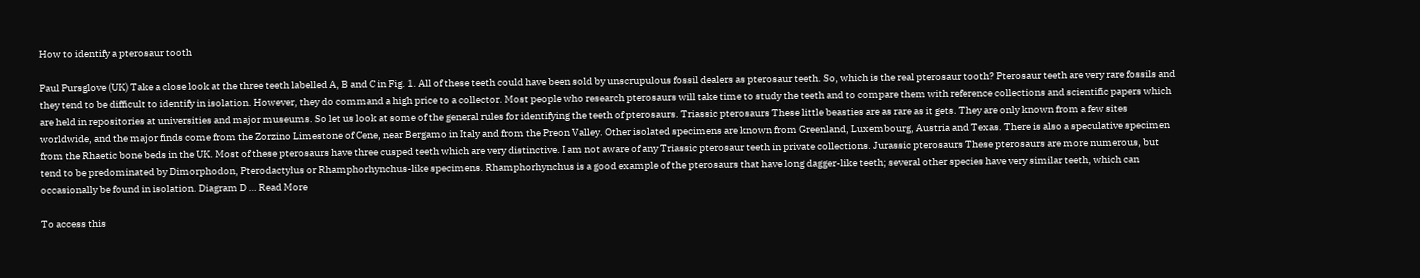How to identify a pterosaur tooth

Paul Pursglove (UK) Take a close look at the three teeth labelled A, B and C in Fig. 1. All of these teeth could have been sold by unscrupulous fossil dealers as pterosaur teeth. So, which is the real pterosaur tooth? Pterosaur teeth are very rare fossils and they tend to be difficult to identify in isolation. However, they do command a high price to a collector. Most people who research pterosaurs will take time to study the teeth and to compare them with reference collections and scientific papers which are held in repositories at universities and major museums. So let us look at some of the general rules for identifying the teeth of pterosaurs. Triassic pterosaurs These little beasties are as rare as it gets. They are only known from a few sites worldwide, and the major finds come from the Zorzino Limestone of Cene, near Bergamo in Italy and from the Preon Valley. Other isolated specimens are known from Greenland, Luxembourg, Austria and Texas. There is also a speculative specimen from the Rhaetic bone beds in the UK. Most of these pterosaurs have three cusped teeth which are very distinctive. I am not aware of any Triassic pterosaur teeth in private collections. Jurassic pterosaurs These pterosaurs are more numerous, but tend to be predominated by Dimorphodon, Pterodactylus or Rhamphorhynchus-like specimens. Rhamphorhynchus is a good example of the pterosaurs that have long dagger-like teeth; several other species have very similar teeth, which can occasionally be found in isolation. Diagram D … Read More

To access this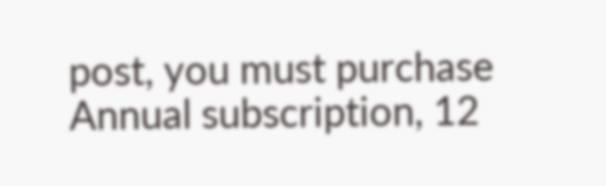post, you must purchase Annual subscription, 12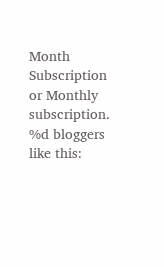Month Subscription or Monthly subscription.
%d bloggers like this: